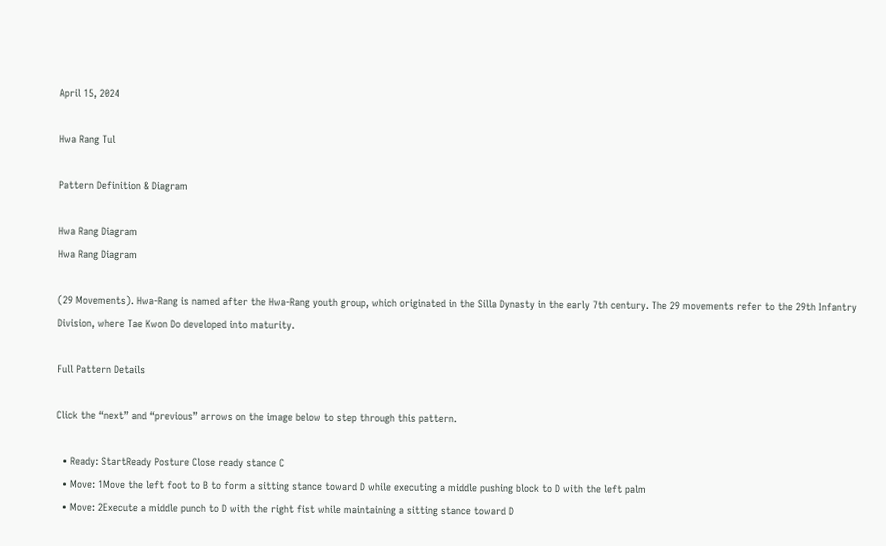April 15, 2024

Hwa Rang Tul

Pattern Definition & Diagram

Hwa Rang Diagram
Hwa Rang Diagram

(29 Movements). Hwa-Rang is named after the Hwa-Rang youth group, which originated in the Silla Dynasty in the early 7th century. The 29 movements refer to the 29th Infantry Division, where Tae Kwon Do developed into maturity.

Full Pattern Details

Click the “next” and “previous” arrows on the image below to step through this pattern.

  • Ready: StartReady Posture Close ready stance C
  • Move: 1Move the left foot to B to form a sitting stance toward D while executing a middle pushing block to D with the left palm
  • Move: 2Execute a middle punch to D with the right fist while maintaining a sitting stance toward D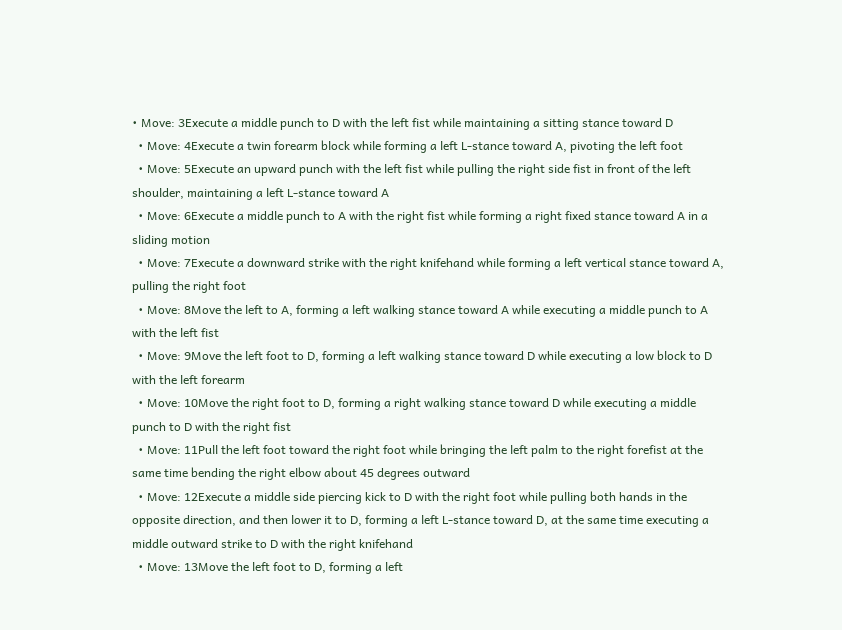• Move: 3Execute a middle punch to D with the left fist while maintaining a sitting stance toward D
  • Move: 4Execute a twin forearm block while forming a left L-stance toward A, pivoting the left foot
  • Move: 5Execute an upward punch with the left fist while pulling the right side fist in front of the left shoulder, maintaining a left L-stance toward A
  • Move: 6Execute a middle punch to A with the right fist while forming a right fixed stance toward A in a sliding motion
  • Move: 7Execute a downward strike with the right knifehand while forming a left vertical stance toward A, pulling the right foot
  • Move: 8Move the left to A, forming a left walking stance toward A while executing a middle punch to A with the left fist
  • Move: 9Move the left foot to D, forming a left walking stance toward D while executing a low block to D with the left forearm
  • Move: 10Move the right foot to D, forming a right walking stance toward D while executing a middle punch to D with the right fist
  • Move: 11Pull the left foot toward the right foot while bringing the left palm to the right forefist at the same time bending the right elbow about 45 degrees outward
  • Move: 12Execute a middle side piercing kick to D with the right foot while pulling both hands in the opposite direction, and then lower it to D, forming a left L-stance toward D, at the same time executing a middle outward strike to D with the right knifehand
  • Move: 13Move the left foot to D, forming a left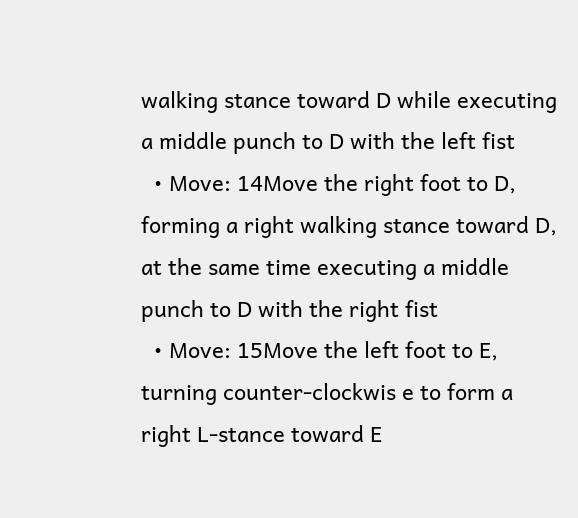walking stance toward D while executing a middle punch to D with the left fist
  • Move: 14Move the right foot to D, forming a right walking stance toward D, at the same time executing a middle punch to D with the right fist
  • Move: 15Move the left foot to E, turning counter-clockwis e to form a right L-stance toward E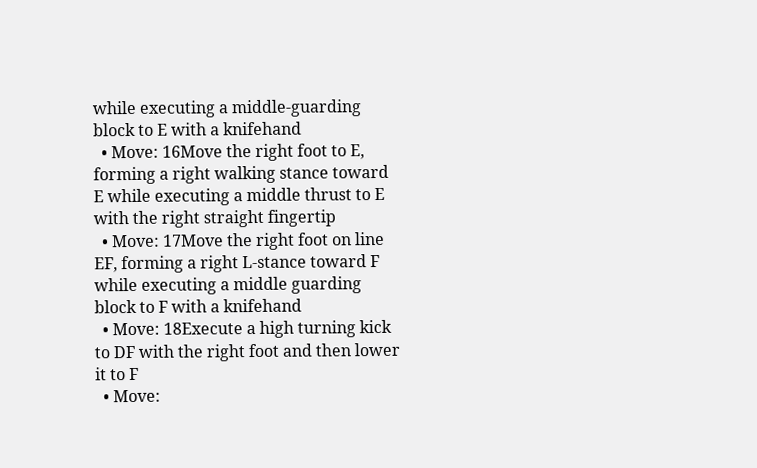while executing a middle-guarding block to E with a knifehand
  • Move: 16Move the right foot to E, forming a right walking stance toward E while executing a middle thrust to E with the right straight fingertip
  • Move: 17Move the right foot on line EF, forming a right L-stance toward F while executing a middle guarding block to F with a knifehand
  • Move: 18Execute a high turning kick to DF with the right foot and then lower it to F
  • Move: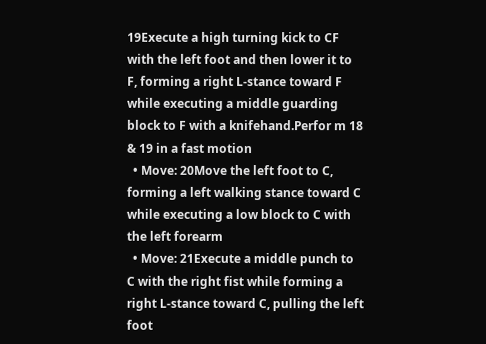19Execute a high turning kick to CF with the left foot and then lower it to F, forming a right L-stance toward F while executing a middle guarding block to F with a knifehand.Perfor m 18 & 19 in a fast motion
  • Move: 20Move the left foot to C, forming a left walking stance toward C while executing a low block to C with the left forearm
  • Move: 21Execute a middle punch to C with the right fist while forming a right L-stance toward C, pulling the left foot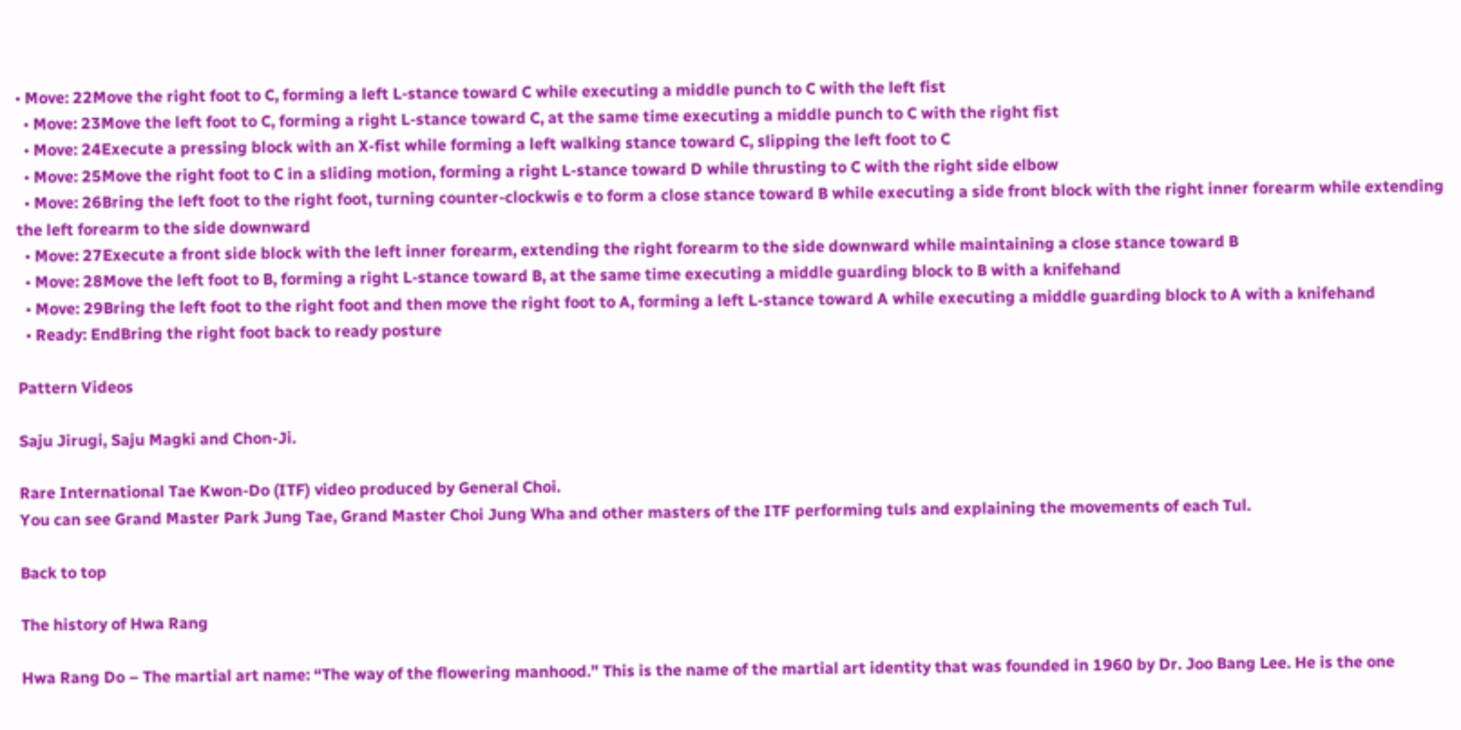• Move: 22Move the right foot to C, forming a left L-stance toward C while executing a middle punch to C with the left fist
  • Move: 23Move the left foot to C, forming a right L-stance toward C, at the same time executing a middle punch to C with the right fist
  • Move: 24Execute a pressing block with an X-fist while forming a left walking stance toward C, slipping the left foot to C
  • Move: 25Move the right foot to C in a sliding motion, forming a right L-stance toward D while thrusting to C with the right side elbow
  • Move: 26Bring the left foot to the right foot, turning counter-clockwis e to form a close stance toward B while executing a side front block with the right inner forearm while extending the left forearm to the side downward
  • Move: 27Execute a front side block with the left inner forearm, extending the right forearm to the side downward while maintaining a close stance toward B
  • Move: 28Move the left foot to B, forming a right L-stance toward B, at the same time executing a middle guarding block to B with a knifehand
  • Move: 29Bring the left foot to the right foot and then move the right foot to A, forming a left L-stance toward A while executing a middle guarding block to A with a knifehand
  • Ready: EndBring the right foot back to ready posture

Pattern Videos

Saju Jirugi, Saju Magki and Chon-Ji.

Rare International Tae Kwon-Do (ITF) video produced by General Choi.
You can see Grand Master Park Jung Tae, Grand Master Choi Jung Wha and other masters of the ITF performing tuls and explaining the movements of each Tul.

Back to top

The history of Hwa Rang

Hwa Rang Do – The martial art name: “The way of the flowering manhood.” This is the name of the martial art identity that was founded in 1960 by Dr. Joo Bang Lee. He is the one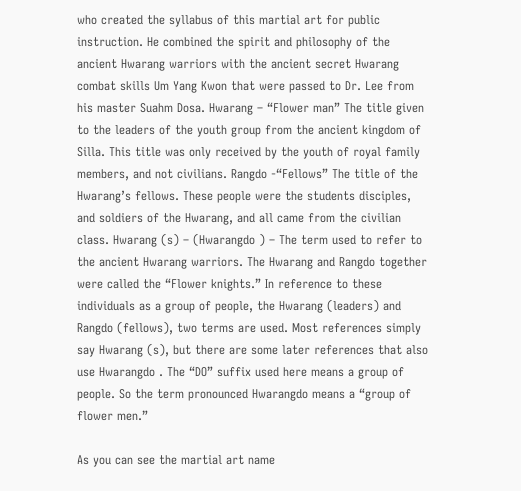who created the syllabus of this martial art for public instruction. He combined the spirit and philosophy of the ancient Hwarang warriors with the ancient secret Hwarang combat skills Um Yang Kwon that were passed to Dr. Lee from his master Suahm Dosa. Hwarang – “Flower man” The title given to the leaders of the youth group from the ancient kingdom of Silla. This title was only received by the youth of royal family members, and not civilians. Rangdo -“Fellows” The title of the Hwarang’s fellows. These people were the students disciples, and soldiers of the Hwarang, and all came from the civilian class. Hwarang (s) – (Hwarangdo ) – The term used to refer to the ancient Hwarang warriors. The Hwarang and Rangdo together were called the “Flower knights.” In reference to these individuals as a group of people, the Hwarang (leaders) and Rangdo (fellows), two terms are used. Most references simply say Hwarang (s), but there are some later references that also use Hwarangdo . The “DO” suffix used here means a group of people. So the term pronounced Hwarangdo means a “group of flower men.”

As you can see the martial art name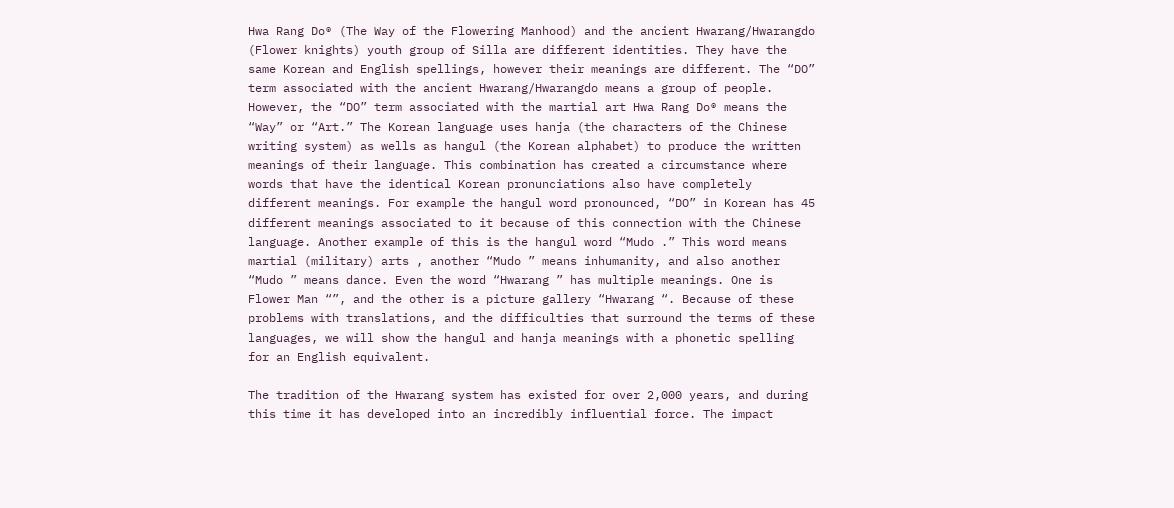Hwa Rang Do® (The Way of the Flowering Manhood) and the ancient Hwarang/Hwarangdo (Flower knights) youth group of Silla are different identities. They have the same Korean and English spellings, however their meanings are different. The “DO” term associated with the ancient Hwarang/Hwarangdo means a group of people. However, the “DO” term associated with the martial art Hwa Rang Do® means the “Way” or “Art.” The Korean language uses hanja (the characters of the Chinese writing system) as wells as hangul (the Korean alphabet) to produce the written meanings of their language. This combination has created a circumstance where words that have the identical Korean pronunciations also have completely different meanings. For example the hangul word pronounced, “DO” in Korean has 45 different meanings associated to it because of this connection with the Chinese language. Another example of this is the hangul word “Mudo .” This word means martial (military) arts , another “Mudo ” means inhumanity, and also another “Mudo ” means dance. Even the word “Hwarang ” has multiple meanings. One is Flower Man “”, and the other is a picture gallery “Hwarang “. Because of these problems with translations, and the difficulties that surround the terms of these languages, we will show the hangul and hanja meanings with a phonetic spelling for an English equivalent.

The tradition of the Hwarang system has existed for over 2,000 years, and during this time it has developed into an incredibly influential force. The impact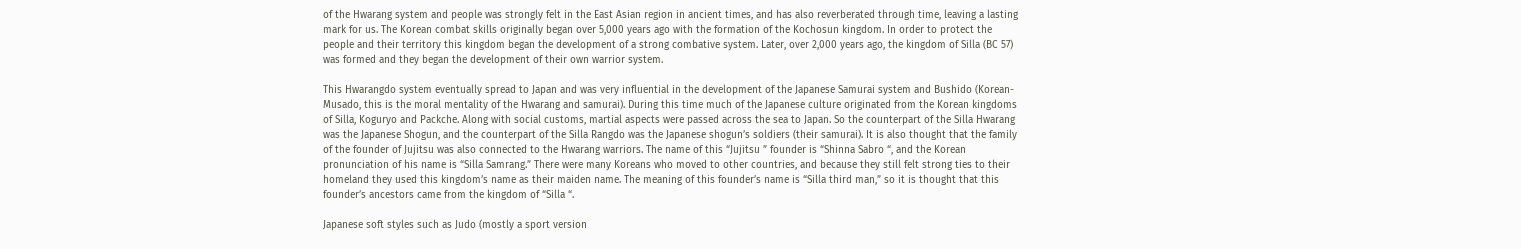of the Hwarang system and people was strongly felt in the East Asian region in ancient times, and has also reverberated through time, leaving a lasting mark for us. The Korean combat skills originally began over 5,000 years ago with the formation of the Kochosun kingdom. In order to protect the people and their territory this kingdom began the development of a strong combative system. Later, over 2,000 years ago, the kingdom of Silla (BC 57) was formed and they began the development of their own warrior system.

This Hwarangdo system eventually spread to Japan and was very influential in the development of the Japanese Samurai system and Bushido (Korean-Musado, this is the moral mentality of the Hwarang and samurai). During this time much of the Japanese culture originated from the Korean kingdoms of Silla, Koguryo and Packche. Along with social customs, martial aspects were passed across the sea to Japan. So the counterpart of the Silla Hwarang was the Japanese Shogun, and the counterpart of the Silla Rangdo was the Japanese shogun’s soldiers (their samurai). It is also thought that the family of the founder of Jujitsu was also connected to the Hwarang warriors. The name of this “Jujitsu ” founder is “Shinna Sabro “, and the Korean pronunciation of his name is “Silla Samrang.” There were many Koreans who moved to other countries, and because they still felt strong ties to their homeland they used this kingdom’s name as their maiden name. The meaning of this founder’s name is “Silla third man,” so it is thought that this founder’s ancestors came from the kingdom of “Silla “.

Japanese soft styles such as Judo (mostly a sport version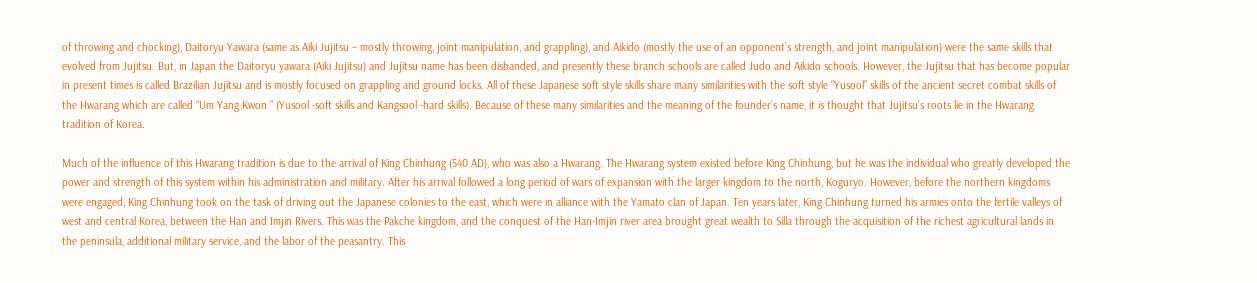of throwing and chocking), Daitoryu Yawara (same as Aiki Jujitsu – mostly throwing, joint manipulation, and grappling), and Aikido (mostly the use of an opponent’s strength, and joint manipulation) were the same skills that evolved from Jujitsu. But, in Japan the Daitoryu yawara (Aiki Jujitsu) and Jujitsu name has been disbanded, and presently these branch schools are called Judo and Aikido schools. However, the Jujitsu that has become popular in present times is called Brazilian Jujitsu and is mostly focused on grappling and ground locks. All of these Japanese soft style skills share many similarities with the soft style “Yusool” skills of the ancient secret combat skills of the Hwarang which are called “Um Yang Kwon ” (Yusool -soft skills and Kangsool -hard skills). Because of these many similarities and the meaning of the founder’s name, it is thought that Jujitsu’s roots lie in the Hwarang tradition of Korea.

Much of the influence of this Hwarang tradition is due to the arrival of King Chinhung (540 AD), who was also a Hwarang. The Hwarang system existed before King Chinhung, but he was the individual who greatly developed the power and strength of this system within his administration and military. After his arrival followed a long period of wars of expansion with the larger kingdom to the north, Koguryo. However, before the northern kingdoms were engaged, King Chinhung took on the task of driving out the Japanese colonies to the east, which were in alliance with the Yamato clan of Japan. Ten years later, King Chinhung turned his armies onto the fertile valleys of west and central Korea, between the Han and Imjin Rivers. This was the Pakche kingdom, and the conquest of the Han-Imjin river area brought great wealth to Silla through the acquisition of the richest agricultural lands in the peninsula, additional military service, and the labor of the peasantry. This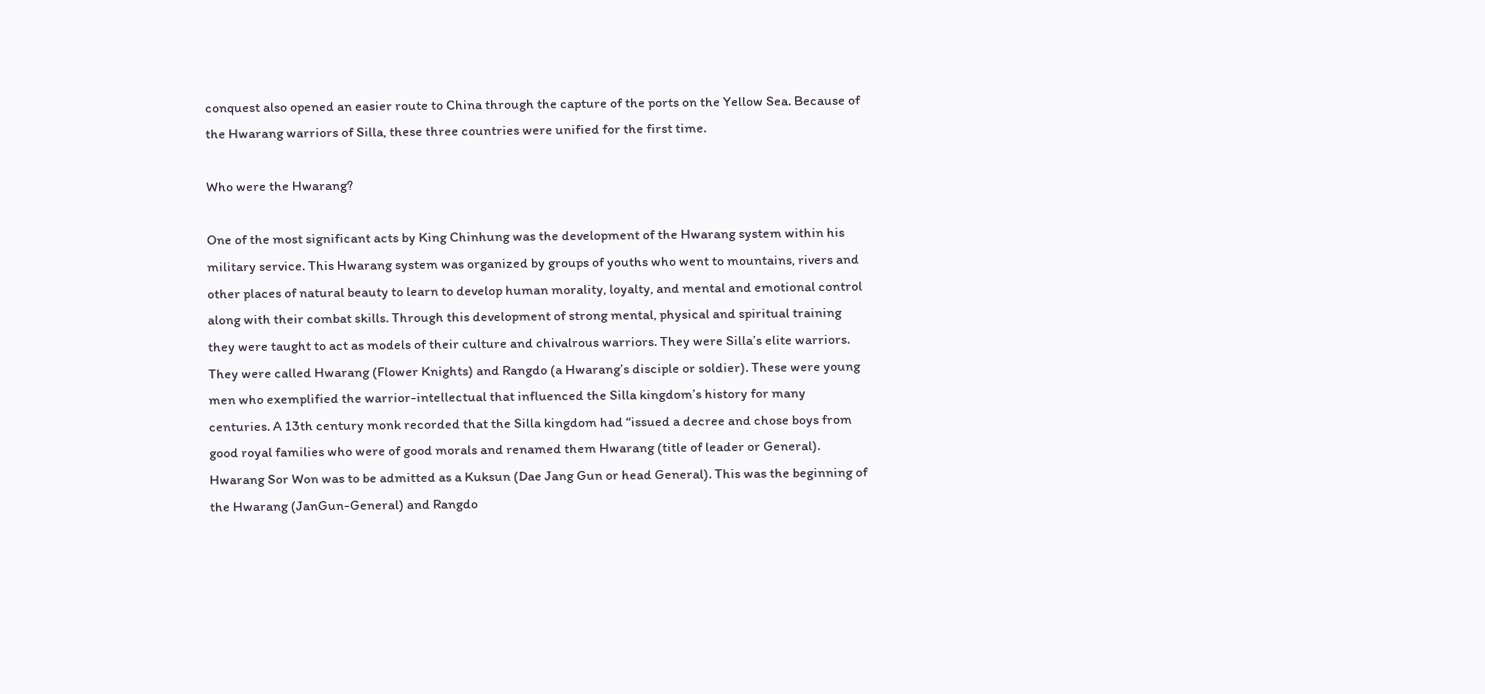conquest also opened an easier route to China through the capture of the ports on the Yellow Sea. Because of the Hwarang warriors of Silla, these three countries were unified for the first time.

Who were the Hwarang?

One of the most significant acts by King Chinhung was the development of the Hwarang system within his military service. This Hwarang system was organized by groups of youths who went to mountains, rivers and other places of natural beauty to learn to develop human morality, loyalty, and mental and emotional control along with their combat skills. Through this development of strong mental, physical and spiritual training they were taught to act as models of their culture and chivalrous warriors. They were Silla’s elite warriors. They were called Hwarang (Flower Knights) and Rangdo (a Hwarang’s disciple or soldier). These were young men who exemplified the warrior-intellectual that influenced the Silla kingdom’s history for many centuries. A 13th century monk recorded that the Silla kingdom had “issued a decree and chose boys from good royal families who were of good morals and renamed them Hwarang (title of leader or General). Hwarang Sor Won was to be admitted as a Kuksun (Dae Jang Gun or head General). This was the beginning of the Hwarang (JanGun-General) and Rangdo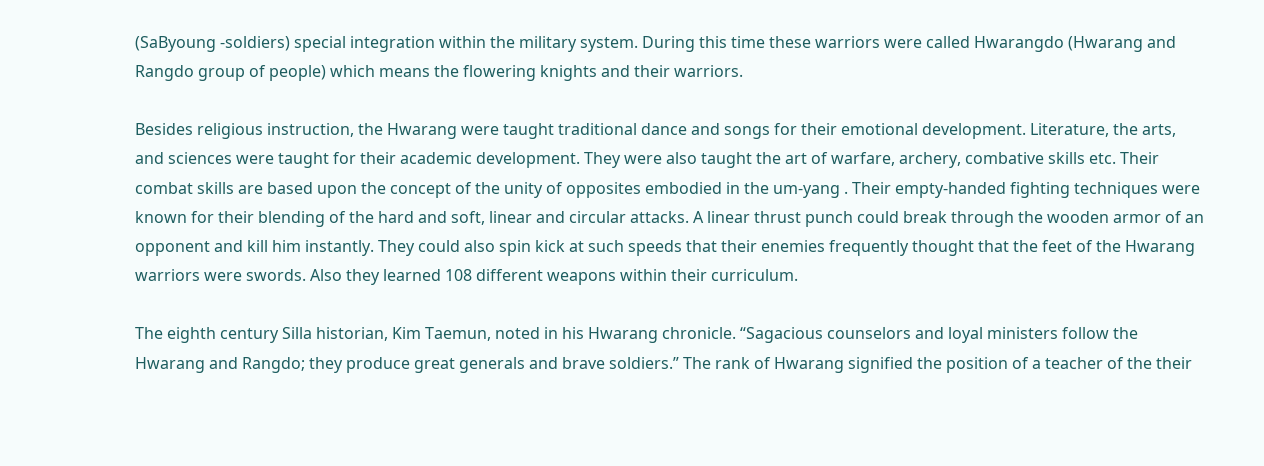(SaByoung -soldiers) special integration within the military system. During this time these warriors were called Hwarangdo (Hwarang and Rangdo group of people) which means the flowering knights and their warriors.

Besides religious instruction, the Hwarang were taught traditional dance and songs for their emotional development. Literature, the arts, and sciences were taught for their academic development. They were also taught the art of warfare, archery, combative skills etc. Their combat skills are based upon the concept of the unity of opposites embodied in the um-yang . Their empty-handed fighting techniques were known for their blending of the hard and soft, linear and circular attacks. A linear thrust punch could break through the wooden armor of an opponent and kill him instantly. They could also spin kick at such speeds that their enemies frequently thought that the feet of the Hwarang warriors were swords. Also they learned 108 different weapons within their curriculum.

The eighth century Silla historian, Kim Taemun, noted in his Hwarang chronicle. “Sagacious counselors and loyal ministers follow the Hwarang and Rangdo; they produce great generals and brave soldiers.” The rank of Hwarang signified the position of a teacher of the their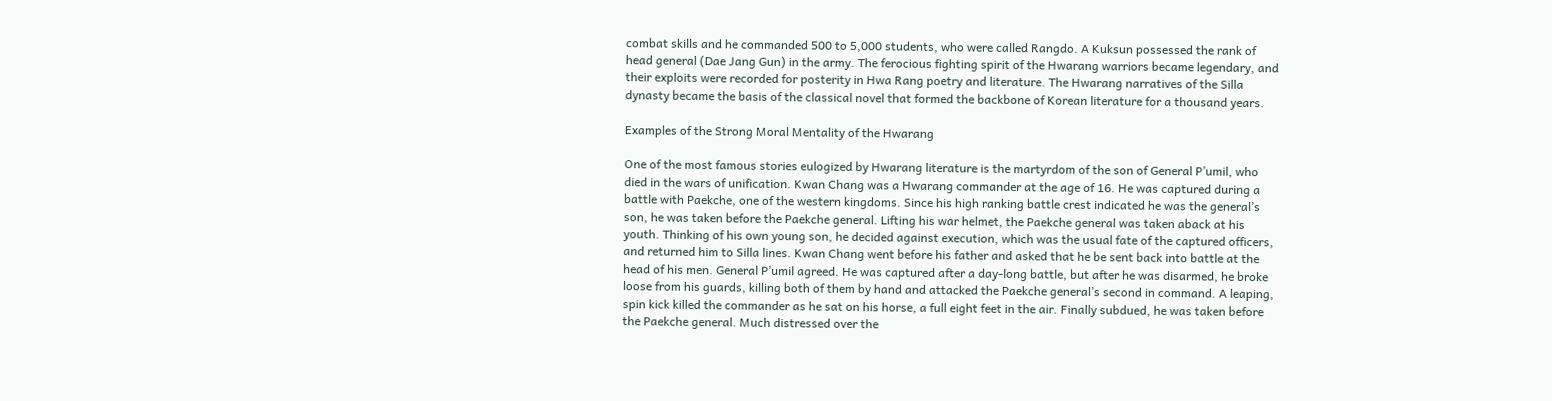combat skills and he commanded 500 to 5,000 students, who were called Rangdo. A Kuksun possessed the rank of head general (Dae Jang Gun) in the army. The ferocious fighting spirit of the Hwarang warriors became legendary, and their exploits were recorded for posterity in Hwa Rang poetry and literature. The Hwarang narratives of the Silla dynasty became the basis of the classical novel that formed the backbone of Korean literature for a thousand years.

Examples of the Strong Moral Mentality of the Hwarang

One of the most famous stories eulogized by Hwarang literature is the martyrdom of the son of General P’umil, who died in the wars of unification. Kwan Chang was a Hwarang commander at the age of 16. He was captured during a battle with Paekche, one of the western kingdoms. Since his high ranking battle crest indicated he was the general’s son, he was taken before the Paekche general. Lifting his war helmet, the Paekche general was taken aback at his youth. Thinking of his own young son, he decided against execution, which was the usual fate of the captured officers, and returned him to Silla lines. Kwan Chang went before his father and asked that he be sent back into battle at the head of his men. General P’umil agreed. He was captured after a day-long battle, but after he was disarmed, he broke loose from his guards, killing both of them by hand and attacked the Paekche general’s second in command. A leaping, spin kick killed the commander as he sat on his horse, a full eight feet in the air. Finally subdued, he was taken before the Paekche general. Much distressed over the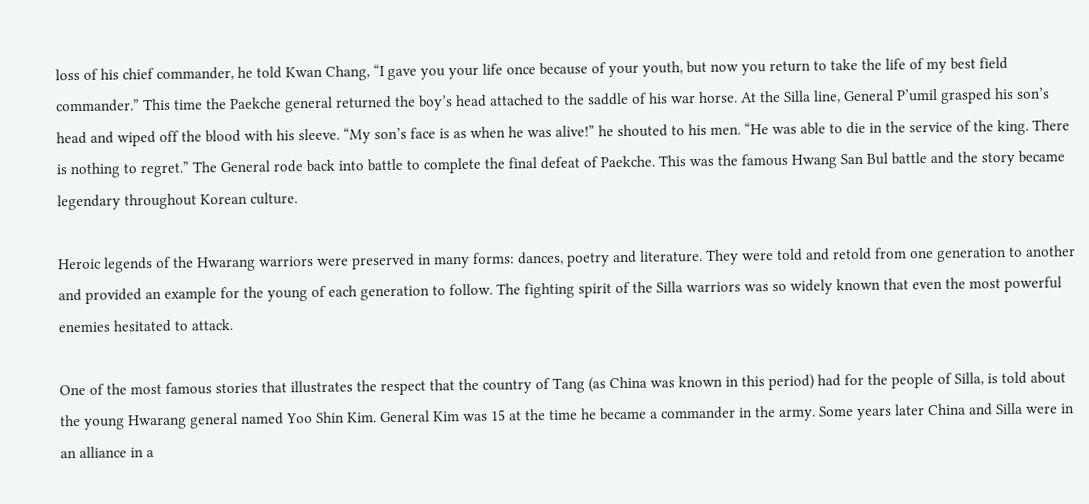loss of his chief commander, he told Kwan Chang, “I gave you your life once because of your youth, but now you return to take the life of my best field commander.” This time the Paekche general returned the boy’s head attached to the saddle of his war horse. At the Silla line, General P’umil grasped his son’s head and wiped off the blood with his sleeve. “My son’s face is as when he was alive!” he shouted to his men. “He was able to die in the service of the king. There is nothing to regret.” The General rode back into battle to complete the final defeat of Paekche. This was the famous Hwang San Bul battle and the story became legendary throughout Korean culture.

Heroic legends of the Hwarang warriors were preserved in many forms: dances, poetry and literature. They were told and retold from one generation to another and provided an example for the young of each generation to follow. The fighting spirit of the Silla warriors was so widely known that even the most powerful enemies hesitated to attack.

One of the most famous stories that illustrates the respect that the country of Tang (as China was known in this period) had for the people of Silla, is told about the young Hwarang general named Yoo Shin Kim. General Kim was 15 at the time he became a commander in the army. Some years later China and Silla were in an alliance in a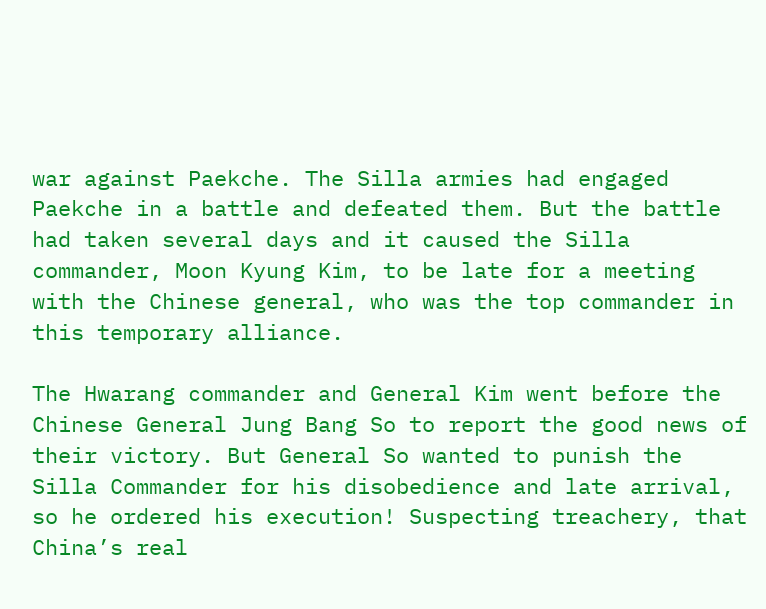war against Paekche. The Silla armies had engaged Paekche in a battle and defeated them. But the battle had taken several days and it caused the Silla commander, Moon Kyung Kim, to be late for a meeting with the Chinese general, who was the top commander in this temporary alliance.

The Hwarang commander and General Kim went before the Chinese General Jung Bang So to report the good news of their victory. But General So wanted to punish the Silla Commander for his disobedience and late arrival, so he ordered his execution! Suspecting treachery, that China’s real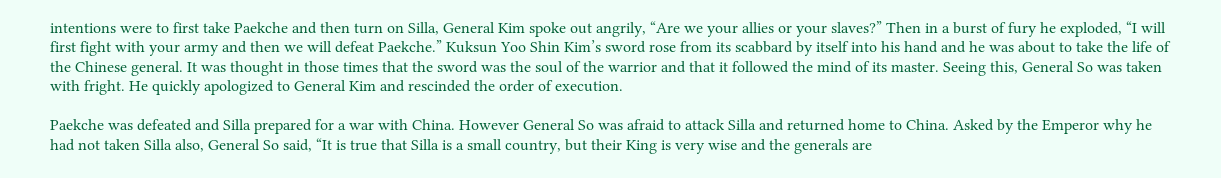intentions were to first take Paekche and then turn on Silla, General Kim spoke out angrily, “Are we your allies or your slaves?” Then in a burst of fury he exploded, “I will first fight with your army and then we will defeat Paekche.” Kuksun Yoo Shin Kim’s sword rose from its scabbard by itself into his hand and he was about to take the life of the Chinese general. It was thought in those times that the sword was the soul of the warrior and that it followed the mind of its master. Seeing this, General So was taken with fright. He quickly apologized to General Kim and rescinded the order of execution.

Paekche was defeated and Silla prepared for a war with China. However General So was afraid to attack Silla and returned home to China. Asked by the Emperor why he had not taken Silla also, General So said, “It is true that Silla is a small country, but their King is very wise and the generals are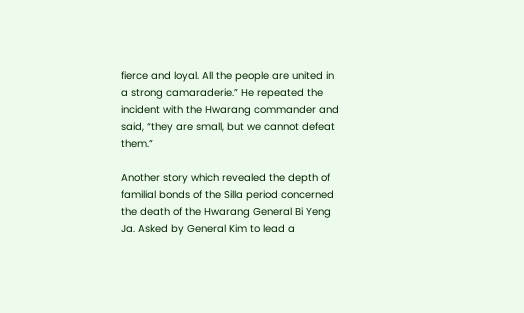fierce and loyal. All the people are united in a strong camaraderie.” He repeated the incident with the Hwarang commander and said, “they are small, but we cannot defeat them.”

Another story which revealed the depth of familial bonds of the Silla period concerned the death of the Hwarang General Bi Yeng Ja. Asked by General Kim to lead a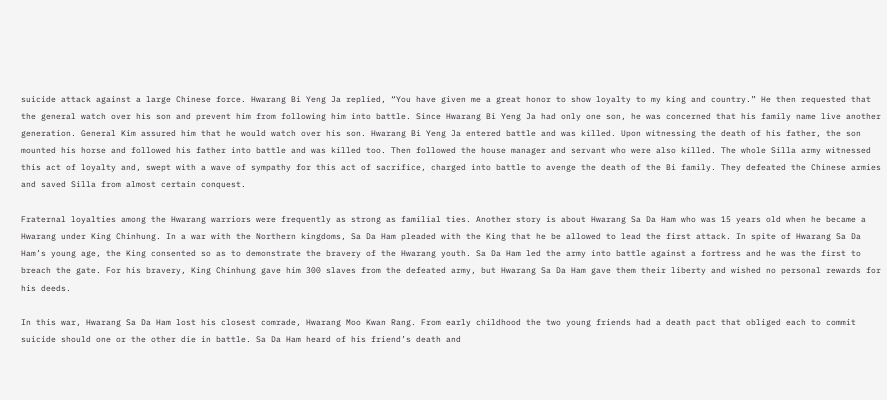suicide attack against a large Chinese force. Hwarang Bi Yeng Ja replied, “You have given me a great honor to show loyalty to my king and country.” He then requested that the general watch over his son and prevent him from following him into battle. Since Hwarang Bi Yeng Ja had only one son, he was concerned that his family name live another generation. General Kim assured him that he would watch over his son. Hwarang Bi Yeng Ja entered battle and was killed. Upon witnessing the death of his father, the son mounted his horse and followed his father into battle and was killed too. Then followed the house manager and servant who were also killed. The whole Silla army witnessed this act of loyalty and, swept with a wave of sympathy for this act of sacrifice, charged into battle to avenge the death of the Bi family. They defeated the Chinese armies and saved Silla from almost certain conquest.

Fraternal loyalties among the Hwarang warriors were frequently as strong as familial ties. Another story is about Hwarang Sa Da Ham who was 15 years old when he became a Hwarang under King Chinhung. In a war with the Northern kingdoms, Sa Da Ham pleaded with the King that he be allowed to lead the first attack. In spite of Hwarang Sa Da Ham’s young age, the King consented so as to demonstrate the bravery of the Hwarang youth. Sa Da Ham led the army into battle against a fortress and he was the first to breach the gate. For his bravery, King Chinhung gave him 300 slaves from the defeated army, but Hwarang Sa Da Ham gave them their liberty and wished no personal rewards for his deeds.

In this war, Hwarang Sa Da Ham lost his closest comrade, Hwarang Moo Kwan Rang. From early childhood the two young friends had a death pact that obliged each to commit suicide should one or the other die in battle. Sa Da Ham heard of his friend’s death and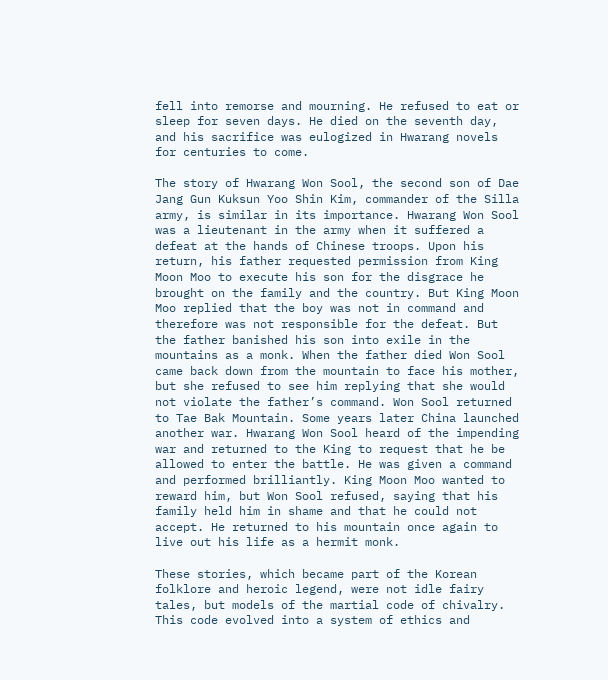fell into remorse and mourning. He refused to eat or sleep for seven days. He died on the seventh day, and his sacrifice was eulogized in Hwarang novels for centuries to come.

The story of Hwarang Won Sool, the second son of Dae Jang Gun Kuksun Yoo Shin Kim, commander of the Silla army, is similar in its importance. Hwarang Won Sool was a lieutenant in the army when it suffered a defeat at the hands of Chinese troops. Upon his return, his father requested permission from King Moon Moo to execute his son for the disgrace he brought on the family and the country. But King Moon Moo replied that the boy was not in command and therefore was not responsible for the defeat. But the father banished his son into exile in the mountains as a monk. When the father died Won Sool came back down from the mountain to face his mother, but she refused to see him replying that she would not violate the father’s command. Won Sool returned to Tae Bak Mountain. Some years later China launched another war. Hwarang Won Sool heard of the impending war and returned to the King to request that he be allowed to enter the battle. He was given a command and performed brilliantly. King Moon Moo wanted to reward him, but Won Sool refused, saying that his family held him in shame and that he could not accept. He returned to his mountain once again to live out his life as a hermit monk.

These stories, which became part of the Korean folklore and heroic legend, were not idle fairy tales, but models of the martial code of chivalry. This code evolved into a system of ethics and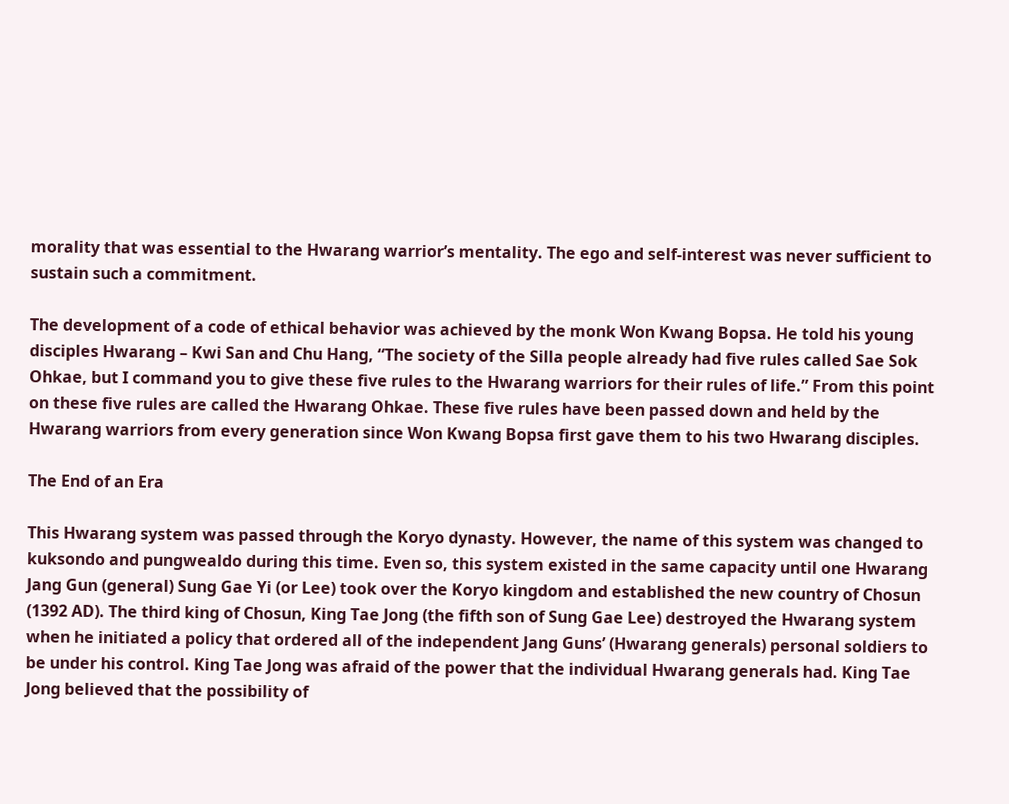morality that was essential to the Hwarang warrior’s mentality. The ego and self-interest was never sufficient to sustain such a commitment.

The development of a code of ethical behavior was achieved by the monk Won Kwang Bopsa. He told his young disciples Hwarang – Kwi San and Chu Hang, “The society of the Silla people already had five rules called Sae Sok Ohkae, but I command you to give these five rules to the Hwarang warriors for their rules of life.” From this point on these five rules are called the Hwarang Ohkae. These five rules have been passed down and held by the Hwarang warriors from every generation since Won Kwang Bopsa first gave them to his two Hwarang disciples.

The End of an Era

This Hwarang system was passed through the Koryo dynasty. However, the name of this system was changed to kuksondo and pungwealdo during this time. Even so, this system existed in the same capacity until one Hwarang Jang Gun (general) Sung Gae Yi (or Lee) took over the Koryo kingdom and established the new country of Chosun (1392 AD). The third king of Chosun, King Tae Jong (the fifth son of Sung Gae Lee) destroyed the Hwarang system when he initiated a policy that ordered all of the independent Jang Guns’ (Hwarang generals) personal soldiers to be under his control. King Tae Jong was afraid of the power that the individual Hwarang generals had. King Tae Jong believed that the possibility of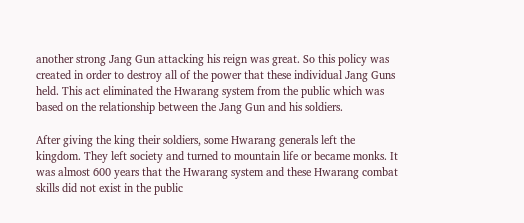another strong Jang Gun attacking his reign was great. So this policy was created in order to destroy all of the power that these individual Jang Guns held. This act eliminated the Hwarang system from the public which was based on the relationship between the Jang Gun and his soldiers.

After giving the king their soldiers, some Hwarang generals left the kingdom. They left society and turned to mountain life or became monks. It was almost 600 years that the Hwarang system and these Hwarang combat skills did not exist in the public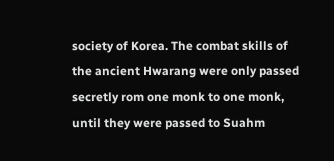society of Korea. The combat skills of the ancient Hwarang were only passed secretly rom one monk to one monk, until they were passed to Suahm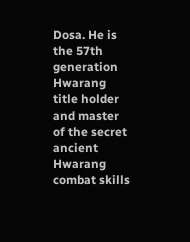Dosa. He is the 57th generation Hwarang title holder and master of the secret ancient Hwarang combat skills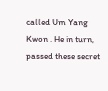called Um Yang Kwon . He in turn, passed these secret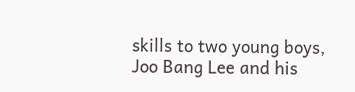skills to two young boys, Joo Bang Lee and his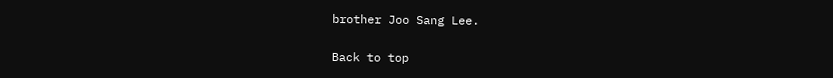brother Joo Sang Lee.

Back to top